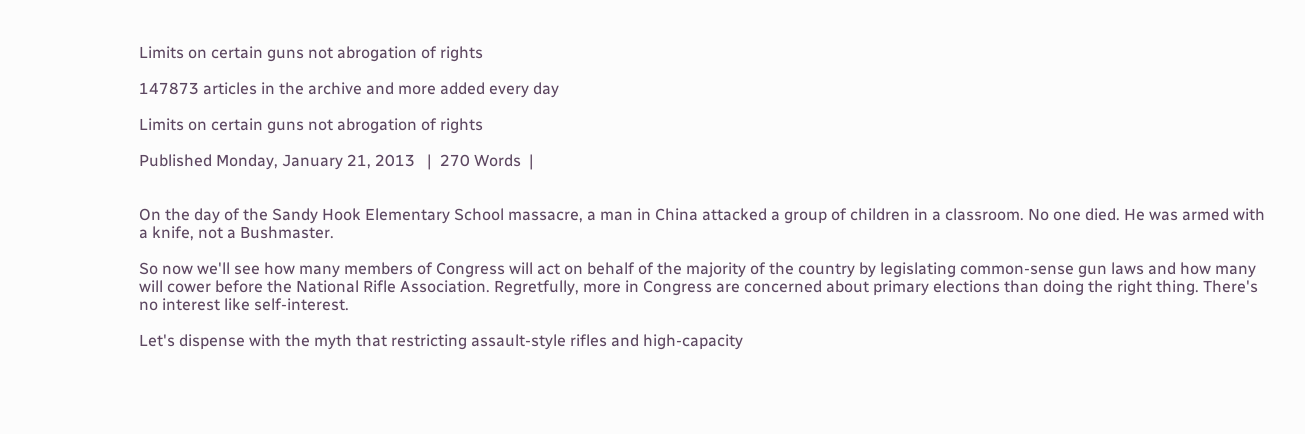Limits on certain guns not abrogation of rights

147873 articles in the archive and more added every day

Limits on certain guns not abrogation of rights

Published Monday, January 21, 2013   |  270 Words  |


On the day of the Sandy Hook Elementary School massacre, a man in China attacked a group of children in a classroom. No one died. He was armed with a knife, not a Bushmaster.

So now we'll see how many members of Congress will act on behalf of the majority of the country by legislating common-sense gun laws and how many will cower before the National Rifle Association. Regretfully, more in Congress are concerned about primary elections than doing the right thing. There's no interest like self-interest.

Let's dispense with the myth that restricting assault-style rifles and high-capacity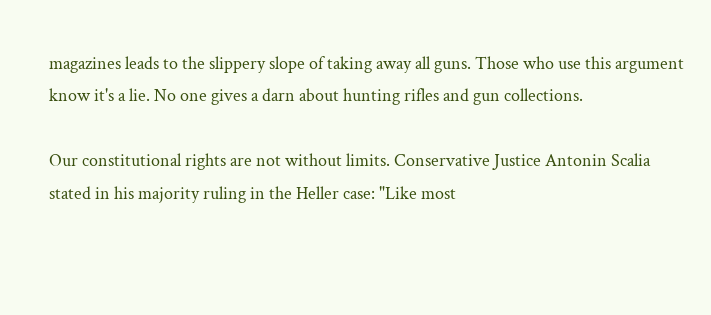magazines leads to the slippery slope of taking away all guns. Those who use this argument know it's a lie. No one gives a darn about hunting rifles and gun collections.

Our constitutional rights are not without limits. Conservative Justice Antonin Scalia stated in his majority ruling in the Heller case: "Like most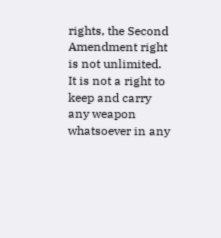rights, the Second Amendment right is not unlimited. It is not a right to keep and carry any weapon whatsoever in any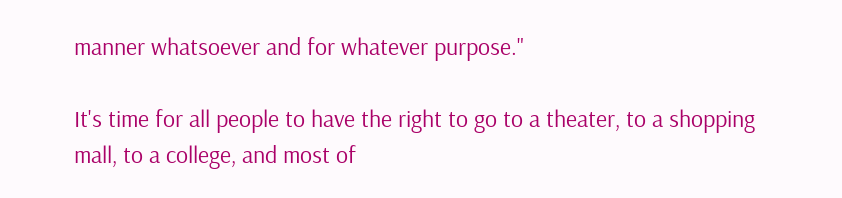manner whatsoever and for whatever purpose."

It's time for all people to have the right to go to a theater, to a shopping mall, to a college, and most of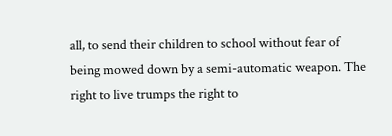all, to send their children to school without fear of being mowed down by a semi-automatic weapon. The right to live trumps the right to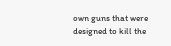own guns that were designed to kill the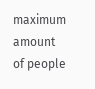maximum amount of people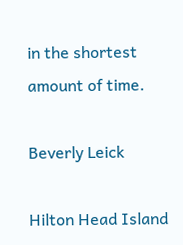in the shortest amount of time.

Beverly Leick

Hilton Head Island